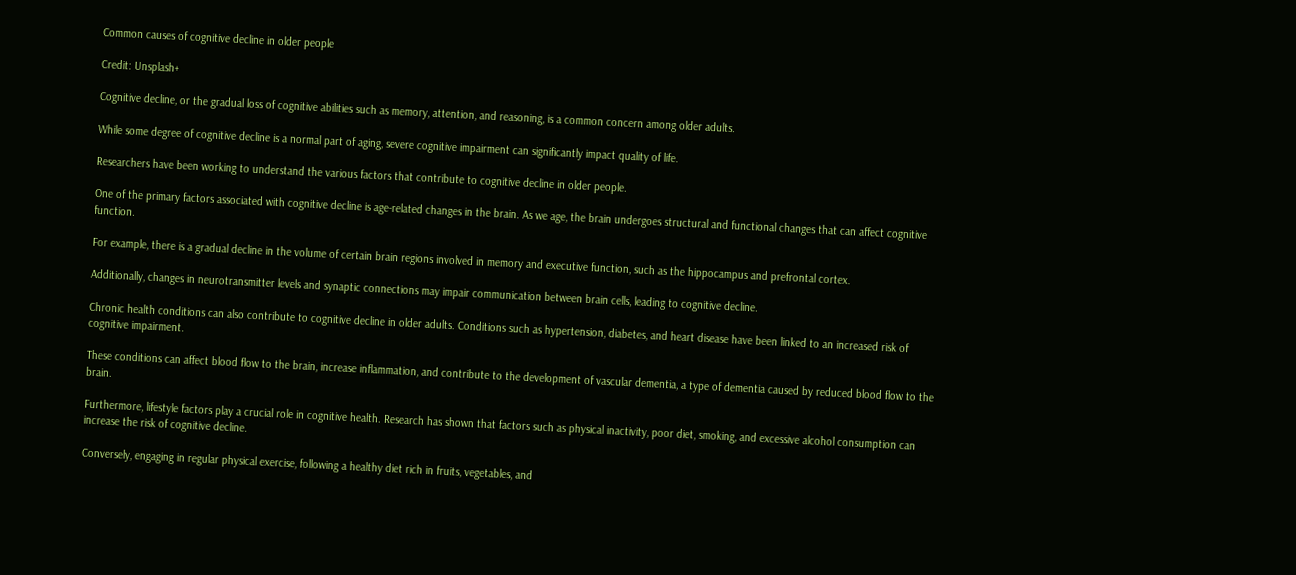Common causes of cognitive decline in older people

Credit: Unsplash+

Cognitive decline, or the gradual loss of cognitive abilities such as memory, attention, and reasoning, is a common concern among older adults.

While some degree of cognitive decline is a normal part of aging, severe cognitive impairment can significantly impact quality of life.

Researchers have been working to understand the various factors that contribute to cognitive decline in older people.

One of the primary factors associated with cognitive decline is age-related changes in the brain. As we age, the brain undergoes structural and functional changes that can affect cognitive function.

For example, there is a gradual decline in the volume of certain brain regions involved in memory and executive function, such as the hippocampus and prefrontal cortex.

Additionally, changes in neurotransmitter levels and synaptic connections may impair communication between brain cells, leading to cognitive decline.

Chronic health conditions can also contribute to cognitive decline in older adults. Conditions such as hypertension, diabetes, and heart disease have been linked to an increased risk of cognitive impairment.

These conditions can affect blood flow to the brain, increase inflammation, and contribute to the development of vascular dementia, a type of dementia caused by reduced blood flow to the brain.

Furthermore, lifestyle factors play a crucial role in cognitive health. Research has shown that factors such as physical inactivity, poor diet, smoking, and excessive alcohol consumption can increase the risk of cognitive decline.

Conversely, engaging in regular physical exercise, following a healthy diet rich in fruits, vegetables, and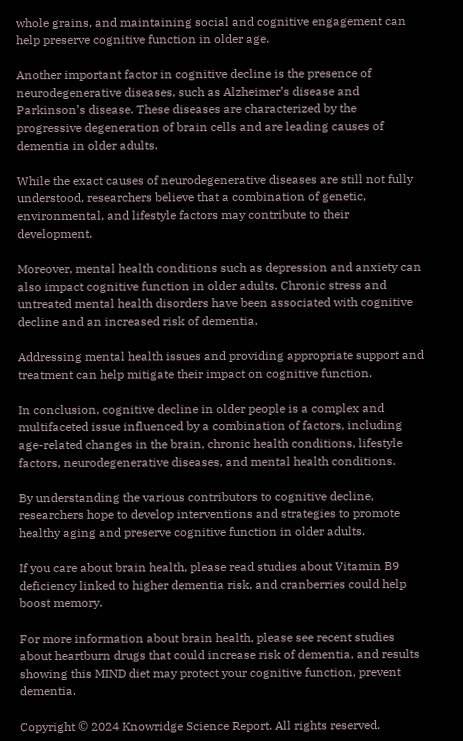whole grains, and maintaining social and cognitive engagement can help preserve cognitive function in older age.

Another important factor in cognitive decline is the presence of neurodegenerative diseases, such as Alzheimer’s disease and Parkinson’s disease. These diseases are characterized by the progressive degeneration of brain cells and are leading causes of dementia in older adults.

While the exact causes of neurodegenerative diseases are still not fully understood, researchers believe that a combination of genetic, environmental, and lifestyle factors may contribute to their development.

Moreover, mental health conditions such as depression and anxiety can also impact cognitive function in older adults. Chronic stress and untreated mental health disorders have been associated with cognitive decline and an increased risk of dementia.

Addressing mental health issues and providing appropriate support and treatment can help mitigate their impact on cognitive function.

In conclusion, cognitive decline in older people is a complex and multifaceted issue influenced by a combination of factors, including age-related changes in the brain, chronic health conditions, lifestyle factors, neurodegenerative diseases, and mental health conditions.

By understanding the various contributors to cognitive decline, researchers hope to develop interventions and strategies to promote healthy aging and preserve cognitive function in older adults.

If you care about brain health, please read studies about Vitamin B9 deficiency linked to higher dementia risk, and cranberries could help boost memory.

For more information about brain health, please see recent studies about heartburn drugs that could increase risk of dementia, and results showing this MIND diet may protect your cognitive function, prevent dementia.

Copyright © 2024 Knowridge Science Report. All rights reserved.